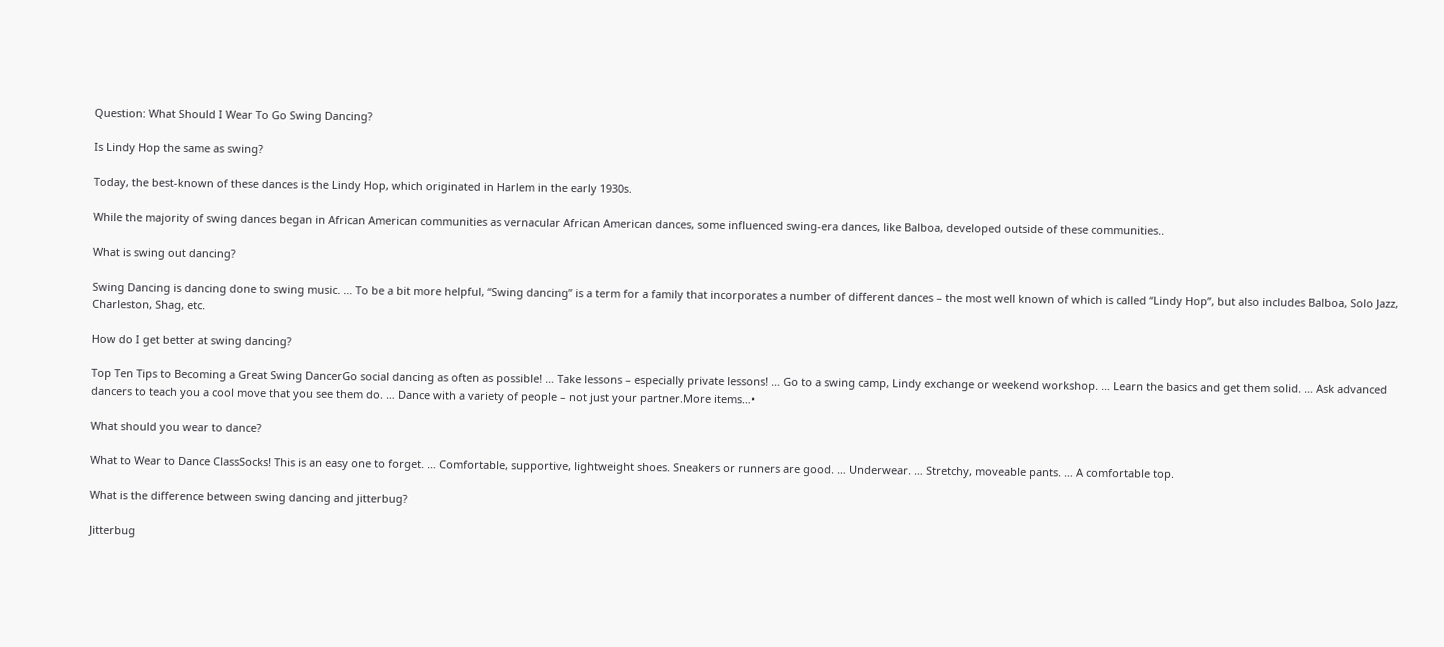Question: What Should I Wear To Go Swing Dancing?

Is Lindy Hop the same as swing?

Today, the best-known of these dances is the Lindy Hop, which originated in Harlem in the early 1930s.

While the majority of swing dances began in African American communities as vernacular African American dances, some influenced swing-era dances, like Balboa, developed outside of these communities..

What is swing out dancing?

Swing Dancing is dancing done to swing music. … To be a bit more helpful, “Swing dancing” is a term for a family that incorporates a number of different dances – the most well known of which is called “Lindy Hop”, but also includes Balboa, Solo Jazz, Charleston, Shag, etc.

How do I get better at swing dancing?

Top Ten Tips to Becoming a Great Swing DancerGo social dancing as often as possible! … Take lessons – especially private lessons! … Go to a swing camp, Lindy exchange or weekend workshop. … Learn the basics and get them solid. … Ask advanced dancers to teach you a cool move that you see them do. … Dance with a variety of people – not just your partner.More items…•

What should you wear to dance?

What to Wear to Dance ClassSocks! This is an easy one to forget. … Comfortable, supportive, lightweight shoes. Sneakers or runners are good. … Underwear. … Stretchy, moveable pants. … A comfortable top.

What is the difference between swing dancing and jitterbug?

Jitterbug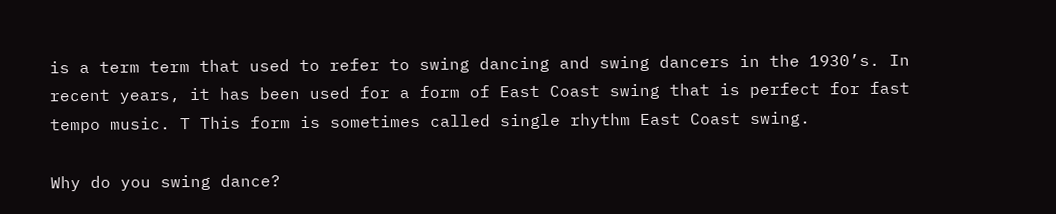is a term term that used to refer to swing dancing and swing dancers in the 1930’s. In recent years, it has been used for a form of East Coast swing that is perfect for fast tempo music. T This form is sometimes called single rhythm East Coast swing.

Why do you swing dance?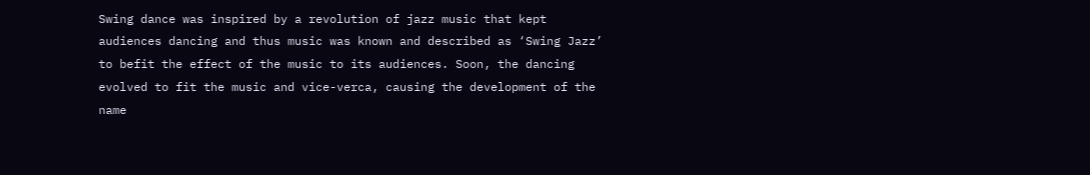Swing dance was inspired by a revolution of jazz music that kept audiences dancing and thus music was known and described as ‘Swing Jazz’ to befit the effect of the music to its audiences. Soon, the dancing evolved to fit the music and vice-verca, causing the development of the name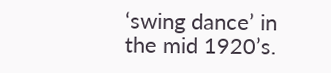‘swing dance’ in the mid 1920’s.